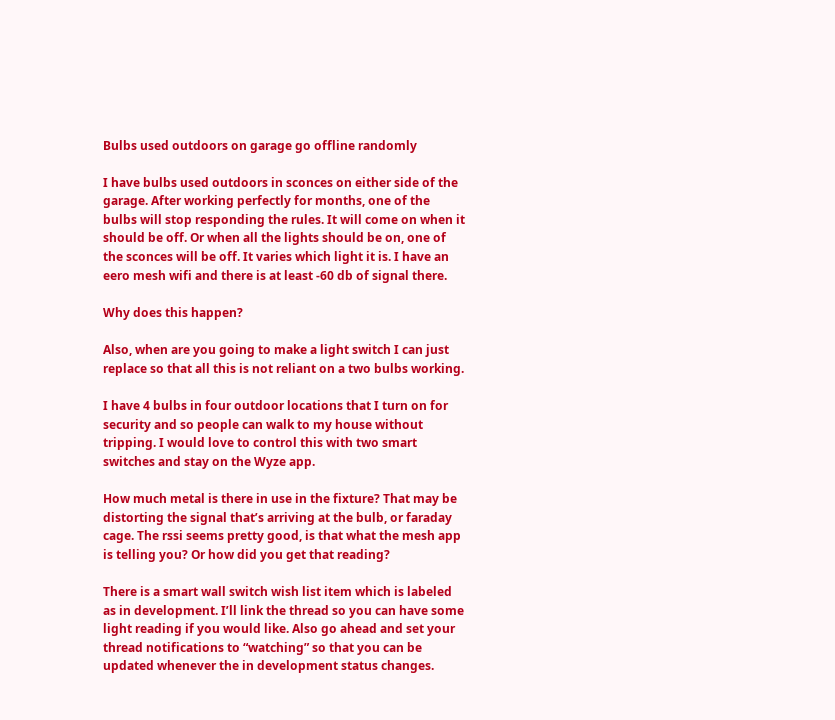Bulbs used outdoors on garage go offline randomly

I have bulbs used outdoors in sconces on either side of the garage. After working perfectly for months, one of the bulbs will stop responding the rules. It will come on when it should be off. Or when all the lights should be on, one of the sconces will be off. It varies which light it is. I have an eero mesh wifi and there is at least -60 db of signal there.

Why does this happen?

Also, when are you going to make a light switch I can just replace so that all this is not reliant on a two bulbs working.

I have 4 bulbs in four outdoor locations that I turn on for security and so people can walk to my house without tripping. I would love to control this with two smart switches and stay on the Wyze app.

How much metal is there in use in the fixture? That may be distorting the signal that’s arriving at the bulb, or faraday cage. The rssi seems pretty good, is that what the mesh app is telling you? Or how did you get that reading?

There is a smart wall switch wish list item which is labeled as in development. I’ll link the thread so you can have some light reading if you would like. Also go ahead and set your thread notifications to “watching” so that you can be updated whenever the in development status changes.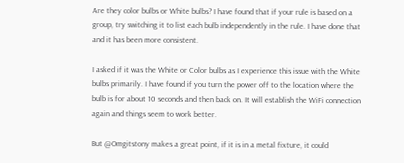Are they color bulbs or White bulbs? I have found that if your rule is based on a group, try switching it to list each bulb independently in the rule. I have done that and it has been more consistent.

I asked if it was the White or Color bulbs as I experience this issue with the White bulbs primarily. I have found if you turn the power off to the location where the bulb is for about 10 seconds and then back on. It will establish the WiFi connection again and things seem to work better.

But @Omgitstony makes a great point, if it is in a metal fixture, it could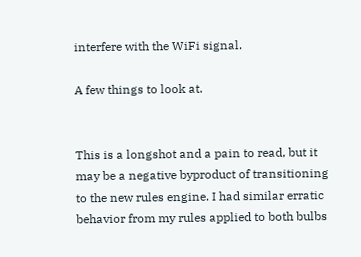interfere with the WiFi signal.

A few things to look at.


This is a longshot and a pain to read, but it may be a negative byproduct of transitioning to the new rules engine. I had similar erratic behavior from my rules applied to both bulbs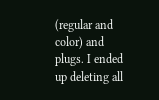(regular and color) and plugs. I ended up deleting all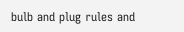bulb and plug rules and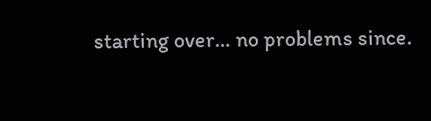starting over… no problems since.